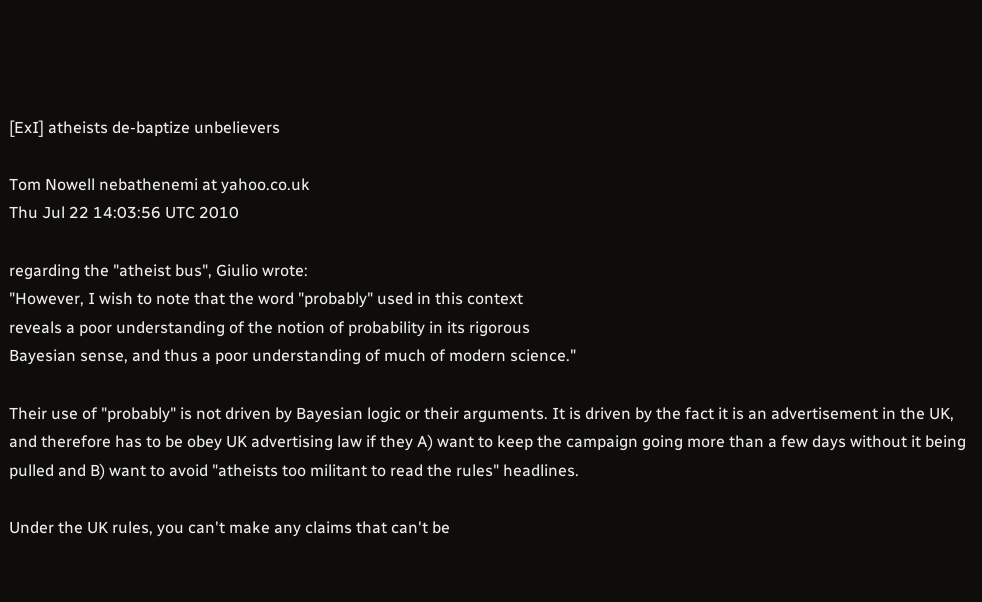[ExI] atheists de-baptize unbelievers

Tom Nowell nebathenemi at yahoo.co.uk
Thu Jul 22 14:03:56 UTC 2010

regarding the "atheist bus", Giulio wrote:
"However, I wish to note that the word "probably" used in this context
reveals a poor understanding of the notion of probability in its rigorous
Bayesian sense, and thus a poor understanding of much of modern science."

Their use of "probably" is not driven by Bayesian logic or their arguments. It is driven by the fact it is an advertisement in the UK, and therefore has to be obey UK advertising law if they A) want to keep the campaign going more than a few days without it being pulled and B) want to avoid "atheists too militant to read the rules" headlines.

Under the UK rules, you can't make any claims that can't be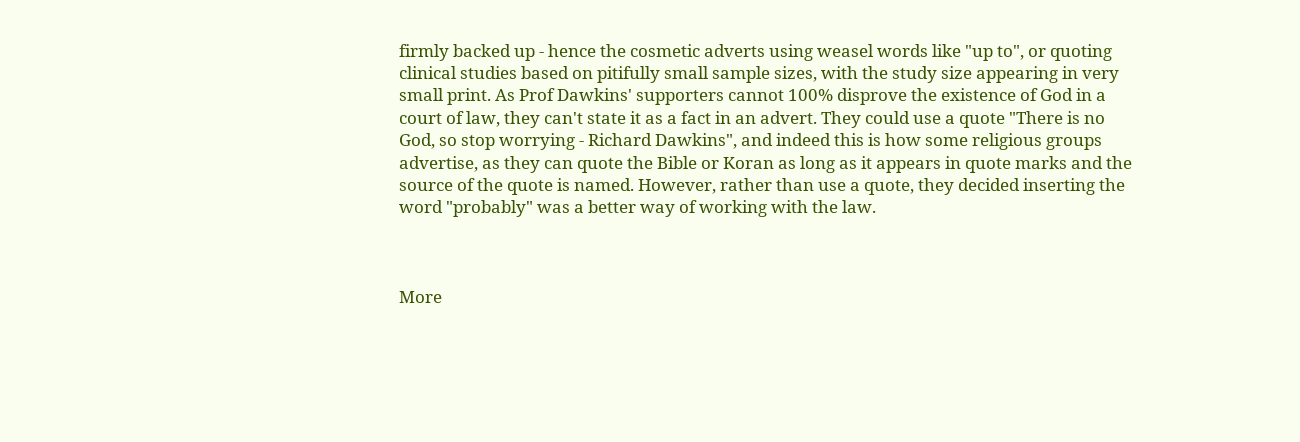firmly backed up - hence the cosmetic adverts using weasel words like "up to", or quoting clinical studies based on pitifully small sample sizes, with the study size appearing in very small print. As Prof Dawkins' supporters cannot 100% disprove the existence of God in a court of law, they can't state it as a fact in an advert. They could use a quote "There is no God, so stop worrying - Richard Dawkins", and indeed this is how some religious groups advertise, as they can quote the Bible or Koran as long as it appears in quote marks and the source of the quote is named. However, rather than use a quote, they decided inserting the word "probably" was a better way of working with the law.



More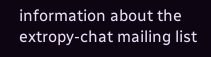information about the extropy-chat mailing list